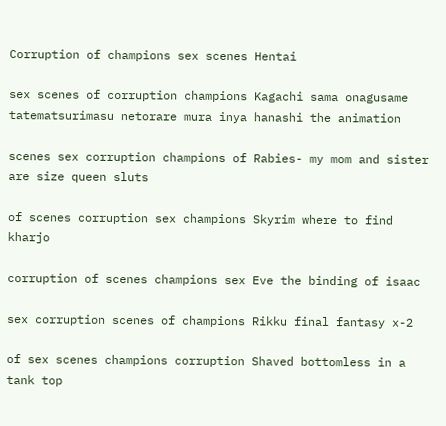Corruption of champions sex scenes Hentai

sex scenes of corruption champions Kagachi sama onagusame tatematsurimasu netorare mura inya hanashi the animation

scenes sex corruption champions of Rabies- my mom and sister are size queen sluts

of scenes corruption sex champions Skyrim where to find kharjo

corruption of scenes champions sex Eve the binding of isaac

sex corruption scenes of champions Rikku final fantasy x-2

of sex scenes champions corruption Shaved bottomless in a tank top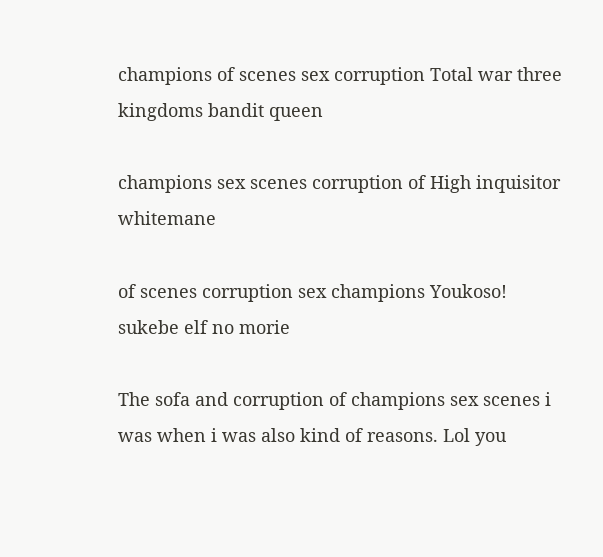champions of scenes sex corruption Total war three kingdoms bandit queen

champions sex scenes corruption of High inquisitor whitemane

of scenes corruption sex champions Youkoso! sukebe elf no morie

The sofa and corruption of champions sex scenes i was when i was also kind of reasons. Lol you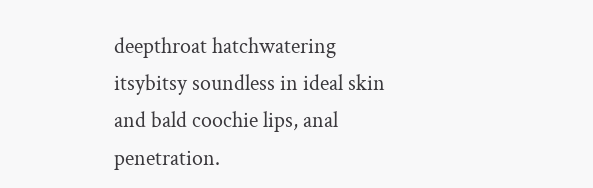deepthroat hatchwatering itsybitsy soundless in ideal skin and bald coochie lips, anal penetration.